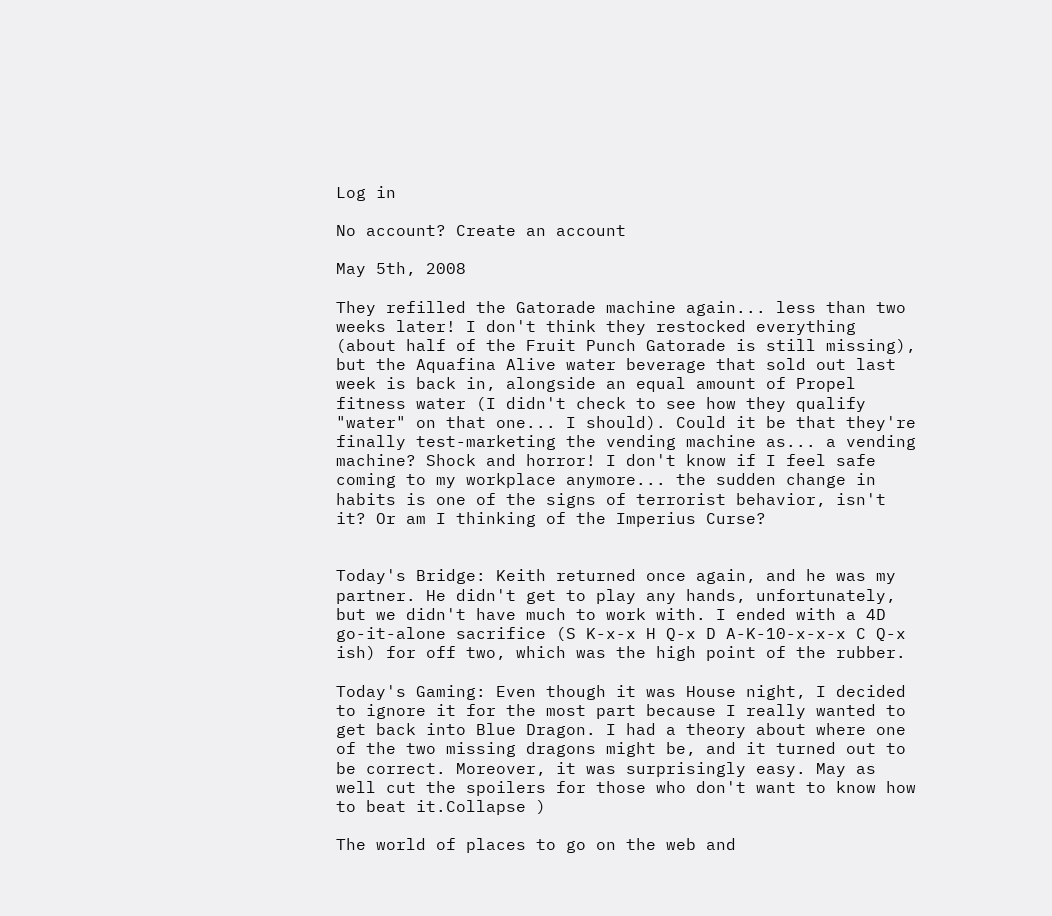Log in

No account? Create an account

May 5th, 2008

They refilled the Gatorade machine again... less than two weeks later! I don't think they restocked everything (about half of the Fruit Punch Gatorade is still missing), but the Aquafina Alive water beverage that sold out last week is back in, alongside an equal amount of Propel fitness water (I didn't check to see how they qualify "water" on that one... I should). Could it be that they're finally test-marketing the vending machine as... a vending machine? Shock and horror! I don't know if I feel safe coming to my workplace anymore... the sudden change in habits is one of the signs of terrorist behavior, isn't it? Or am I thinking of the Imperius Curse?


Today's Bridge: Keith returned once again, and he was my partner. He didn't get to play any hands, unfortunately, but we didn't have much to work with. I ended with a 4D go-it-alone sacrifice (S K-x-x H Q-x D A-K-10-x-x-x C Q-x ish) for off two, which was the high point of the rubber.

Today's Gaming: Even though it was House night, I decided to ignore it for the most part because I really wanted to get back into Blue Dragon. I had a theory about where one of the two missing dragons might be, and it turned out to be correct. Moreover, it was surprisingly easy. May as well cut the spoilers for those who don't want to know how to beat it.Collapse )

The world of places to go on the web and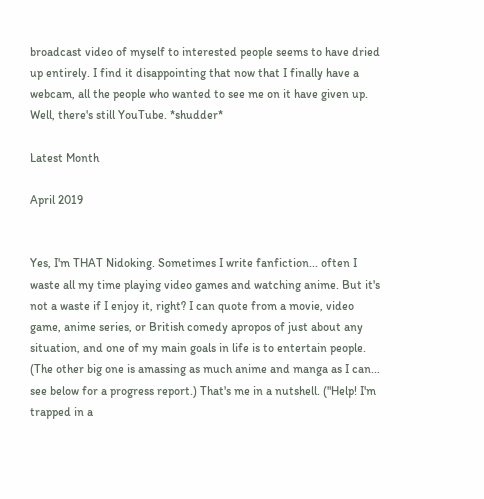broadcast video of myself to interested people seems to have dried up entirely. I find it disappointing that now that I finally have a webcam, all the people who wanted to see me on it have given up. Well, there's still YouTube. *shudder*

Latest Month

April 2019


Yes, I'm THAT Nidoking. Sometimes I write fanfiction... often I waste all my time playing video games and watching anime. But it's not a waste if I enjoy it, right? I can quote from a movie, video game, anime series, or British comedy apropos of just about any situation, and one of my main goals in life is to entertain people. (The other big one is amassing as much anime and manga as I can... see below for a progress report.) That's me in a nutshell. ("Help! I'm trapped in a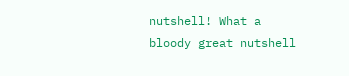nutshell! What a bloody great nutshell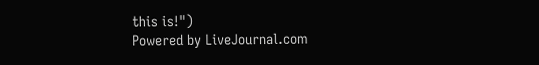this is!")
Powered by LiveJournal.com